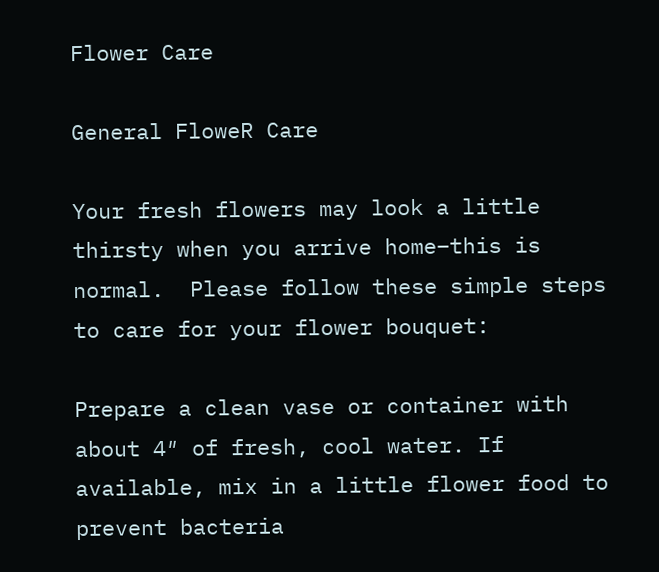Flower Care

General FloweR Care

Your fresh flowers may look a little thirsty when you arrive home–this is normal.  Please follow these simple steps to care for your flower bouquet:

Prepare a clean vase or container with about 4″ of fresh, cool water. If available, mix in a little flower food to prevent bacteria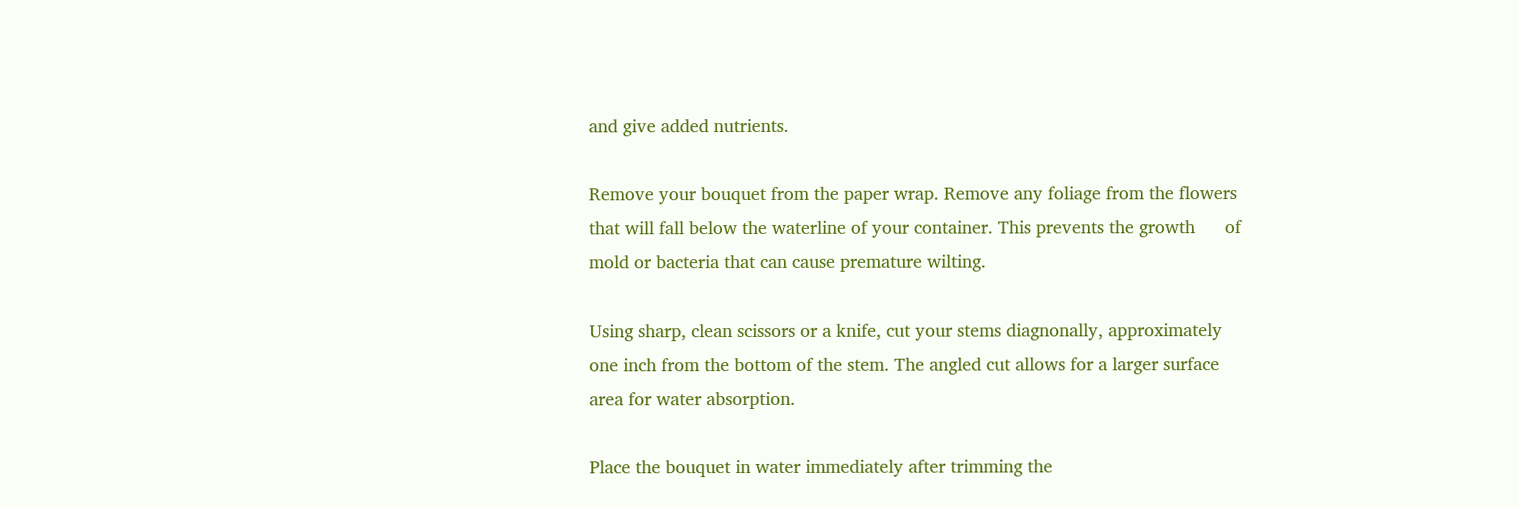and give added nutrients.

Remove your bouquet from the paper wrap. Remove any foliage from the flowers that will fall below the waterline of your container. This prevents the growth      of mold or bacteria that can cause premature wilting.

Using sharp, clean scissors or a knife, cut your stems diagnonally, approximately one inch from the bottom of the stem. The angled cut allows for a larger surface area for water absorption.

Place the bouquet in water immediately after trimming the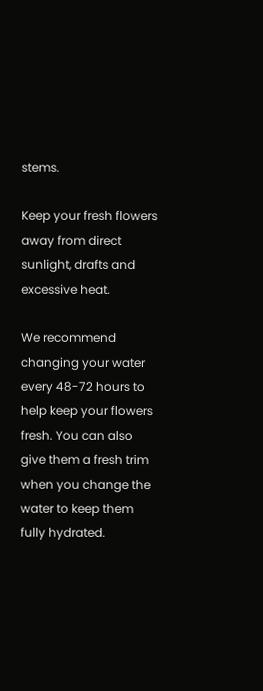stems.

Keep your fresh flowers away from direct sunlight, drafts and excessive heat.

We recommend changing your water every 48-72 hours to help keep your flowers fresh. You can also give them a fresh trim when you change the water to keep them fully hydrated.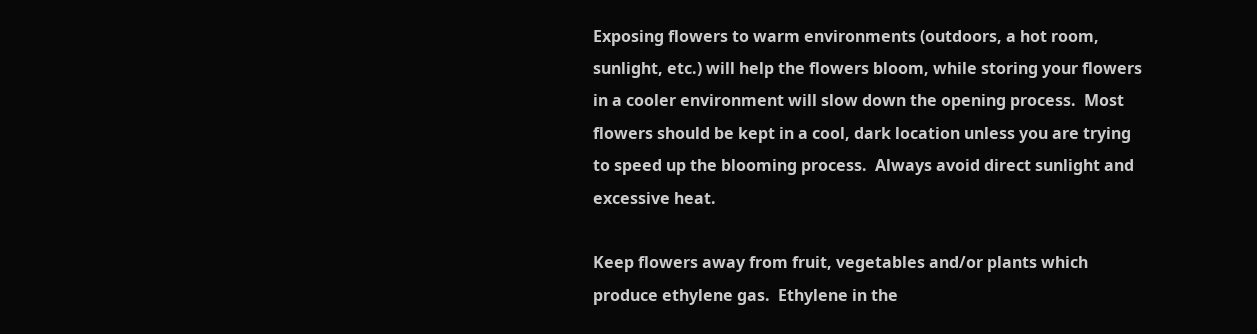Exposing flowers to warm environments (outdoors, a hot room, sunlight, etc.) will help the flowers bloom, while storing your flowers in a cooler environment will slow down the opening process.  Most flowers should be kept in a cool, dark location unless you are trying to speed up the blooming process.  Always avoid direct sunlight and excessive heat.

Keep flowers away from fruit, vegetables and/or plants which produce ethylene gas.  Ethylene in the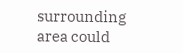surrounding area could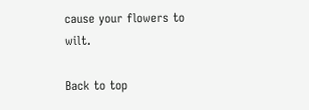cause your flowers to wilt.

Back to top